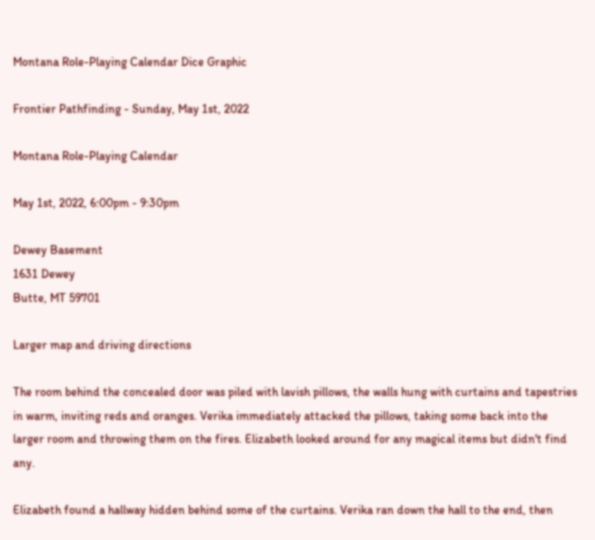Montana Role-Playing Calendar Dice Graphic

Frontier Pathfinding - Sunday, May 1st, 2022

Montana Role-Playing Calendar

May 1st, 2022, 6:00pm - 9:30pm

Dewey Basement
1631 Dewey
Butte, MT 59701

Larger map and driving directions

The room behind the concealed door was piled with lavish pillows, the walls hung with curtains and tapestries in warm, inviting reds and oranges. Verika immediately attacked the pillows, taking some back into the larger room and throwing them on the fires. Elizabeth looked around for any magical items but didn't find any.

Elizabeth found a hallway hidden behind some of the curtains. Verika ran down the hall to the end, then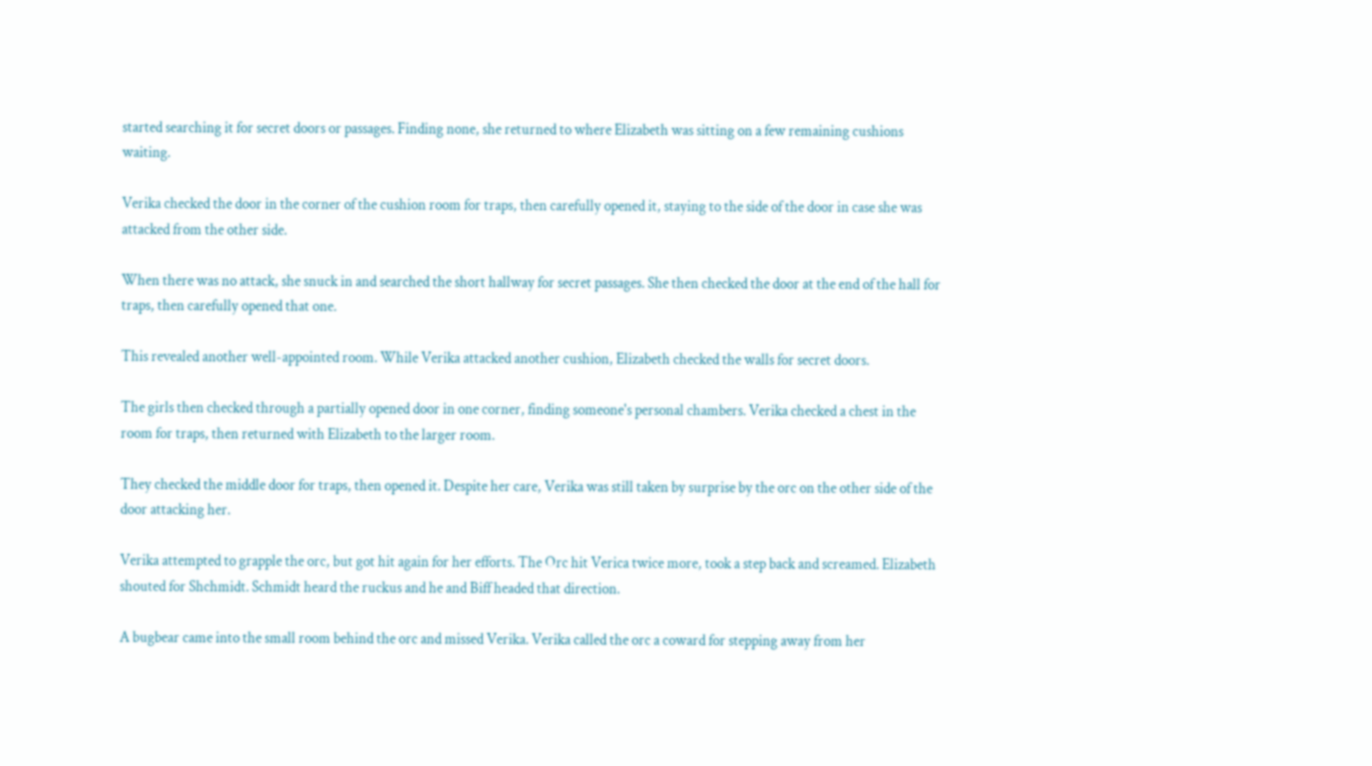started searching it for secret doors or passages. Finding none, she returned to where Elizabeth was sitting on a few remaining cushions waiting.

Verika checked the door in the corner of the cushion room for traps, then carefully opened it, staying to the side of the door in case she was attacked from the other side.

When there was no attack, she snuck in and searched the short hallway for secret passages. She then checked the door at the end of the hall for traps, then carefully opened that one.

This revealed another well-appointed room. While Verika attacked another cushion, Elizabeth checked the walls for secret doors.

The girls then checked through a partially opened door in one corner, finding someone's personal chambers. Verika checked a chest in the room for traps, then returned with Elizabeth to the larger room.

They checked the middle door for traps, then opened it. Despite her care, Verika was still taken by surprise by the orc on the other side of the door attacking her.

Verika attempted to grapple the orc, but got hit again for her efforts. The Orc hit Verica twice more, took a step back and screamed. Elizabeth shouted for Shchmidt. Schmidt heard the ruckus and he and Biff headed that direction.

A bugbear came into the small room behind the orc and missed Verika. Verika called the orc a coward for stepping away from her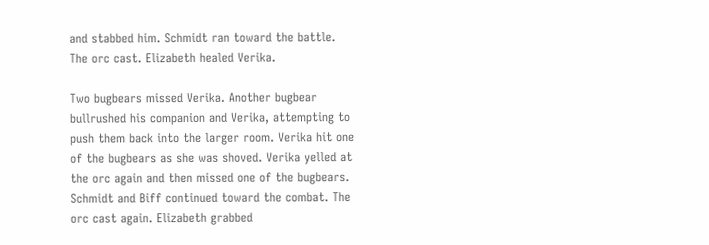and stabbed him. Schmidt ran toward the battle. The orc cast. Elizabeth healed Verika.

Two bugbears missed Verika. Another bugbear bullrushed his companion and Verika, attempting to push them back into the larger room. Verika hit one of the bugbears as she was shoved. Verika yelled at the orc again and then missed one of the bugbears. Schmidt and Biff continued toward the combat. The orc cast again. Elizabeth grabbed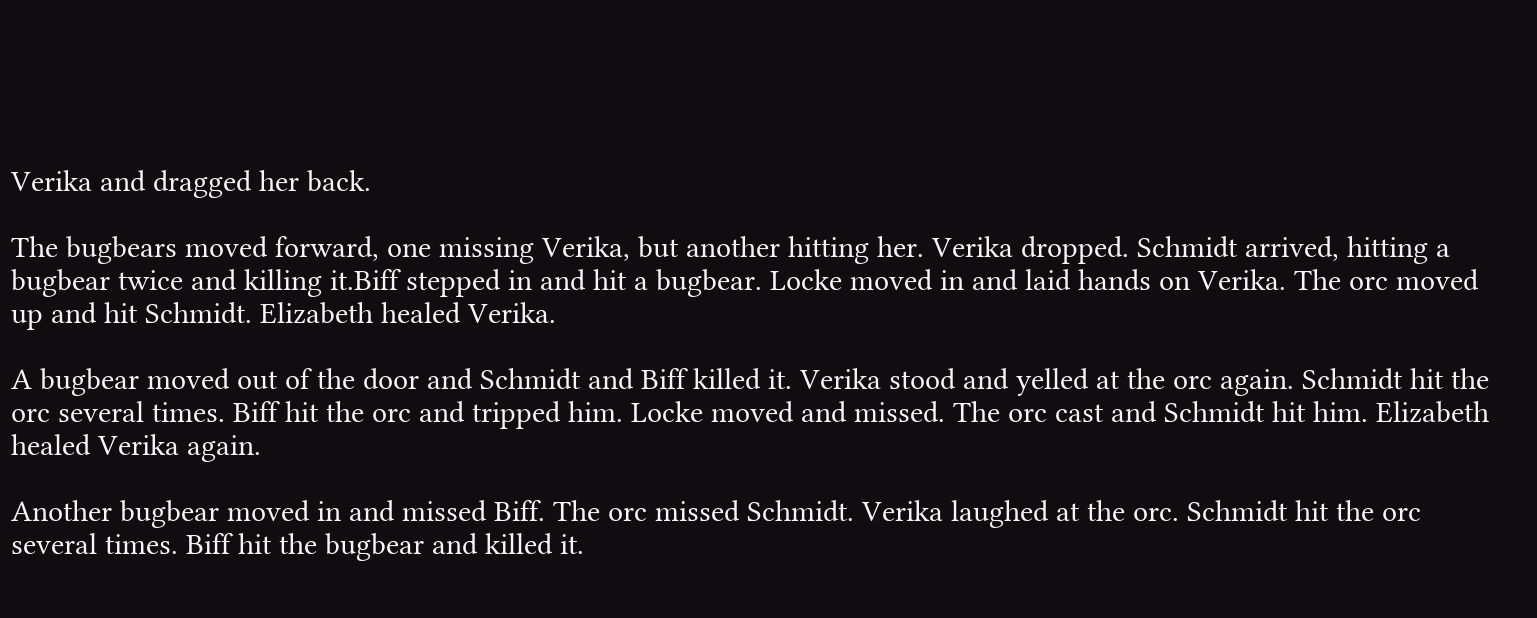Verika and dragged her back.

The bugbears moved forward, one missing Verika, but another hitting her. Verika dropped. Schmidt arrived, hitting a bugbear twice and killing it.Biff stepped in and hit a bugbear. Locke moved in and laid hands on Verika. The orc moved up and hit Schmidt. Elizabeth healed Verika.

A bugbear moved out of the door and Schmidt and Biff killed it. Verika stood and yelled at the orc again. Schmidt hit the orc several times. Biff hit the orc and tripped him. Locke moved and missed. The orc cast and Schmidt hit him. Elizabeth healed Verika again.

Another bugbear moved in and missed Biff. The orc missed Schmidt. Verika laughed at the orc. Schmidt hit the orc several times. Biff hit the bugbear and killed it.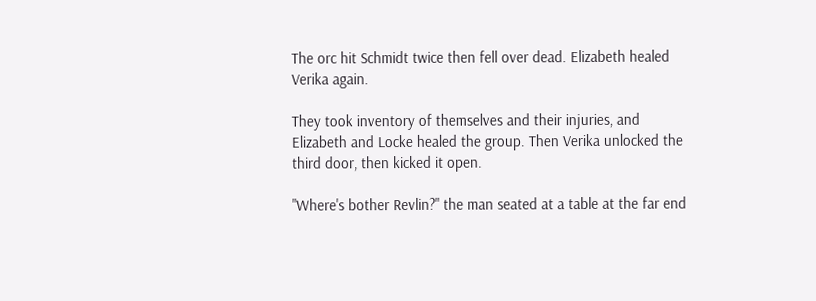The orc hit Schmidt twice then fell over dead. Elizabeth healed Verika again.

They took inventory of themselves and their injuries, and Elizabeth and Locke healed the group. Then Verika unlocked the third door, then kicked it open.

"Where's bother Revlin?" the man seated at a table at the far end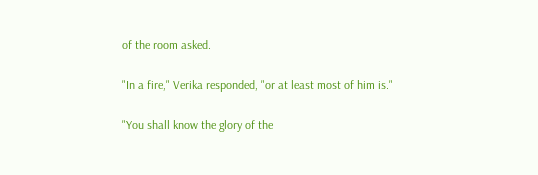of the room asked.

"In a fire," Verika responded, "or at least most of him is."

"You shall know the glory of the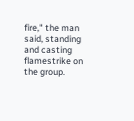fire," the man said, standing and casting flamestrike on the group.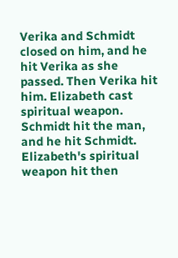Verika and Schmidt closed on him, and he hit Verika as she passed. Then Verika hit him. Elizabeth cast spiritual weapon. Schmidt hit the man, and he hit Schmidt. Elizabeth's spiritual weapon hit then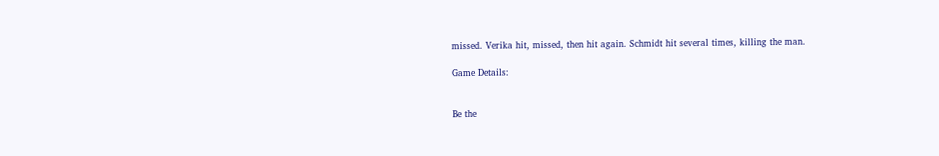missed. Verika hit, missed, then hit again. Schmidt hit several times, killing the man.

Game Details:


Be the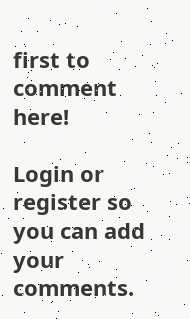first to comment here!

Login or register so you can add your comments.